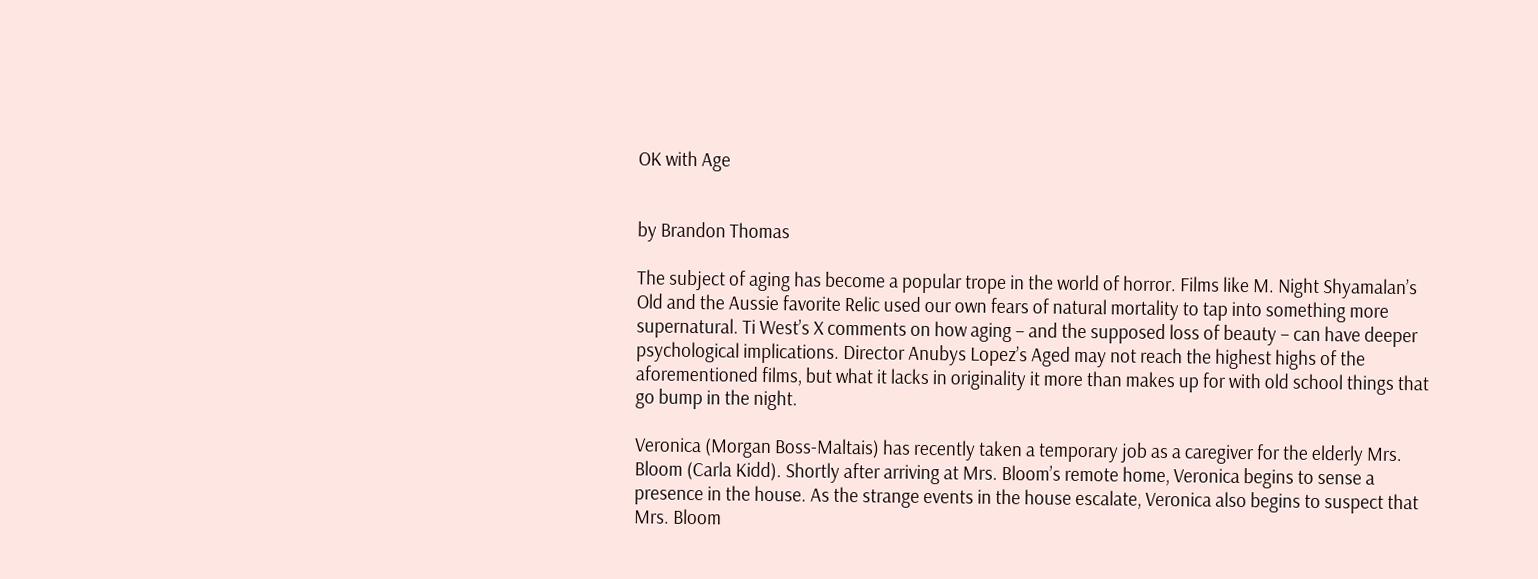OK with Age


by Brandon Thomas

The subject of aging has become a popular trope in the world of horror. Films like M. Night Shyamalan’s Old and the Aussie favorite Relic used our own fears of natural mortality to tap into something more supernatural. Ti West’s X comments on how aging – and the supposed loss of beauty – can have deeper psychological implications. Director Anubys Lopez’s Aged may not reach the highest highs of the aforementioned films, but what it lacks in originality it more than makes up for with old school things that go bump in the night.

Veronica (Morgan Boss-Maltais) has recently taken a temporary job as a caregiver for the elderly Mrs. Bloom (Carla Kidd). Shortly after arriving at Mrs. Bloom’s remote home, Veronica begins to sense a presence in the house. As the strange events in the house escalate, Veronica also begins to suspect that Mrs. Bloom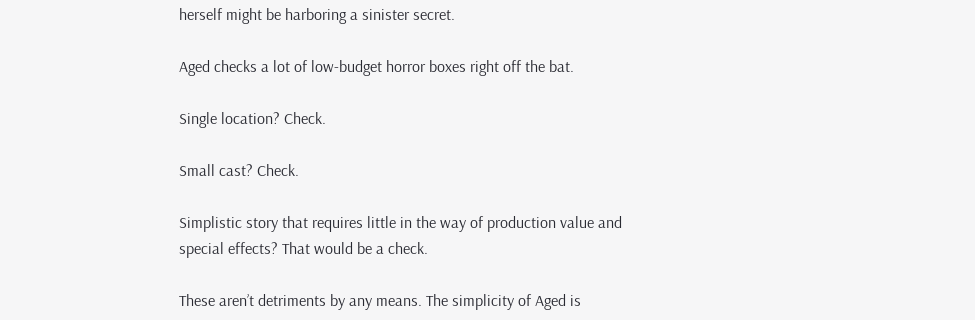herself might be harboring a sinister secret.

Aged checks a lot of low-budget horror boxes right off the bat.

Single location? Check.

Small cast? Check.

Simplistic story that requires little in the way of production value and special effects? That would be a check.

These aren’t detriments by any means. The simplicity of Aged is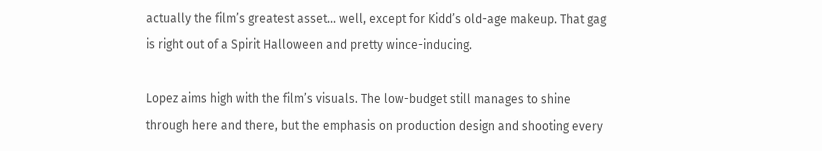actually the film’s greatest asset… well, except for Kidd’s old-age makeup. That gag is right out of a Spirit Halloween and pretty wince-inducing.

Lopez aims high with the film’s visuals. The low-budget still manages to shine through here and there, but the emphasis on production design and shooting every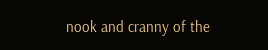nook and cranny of the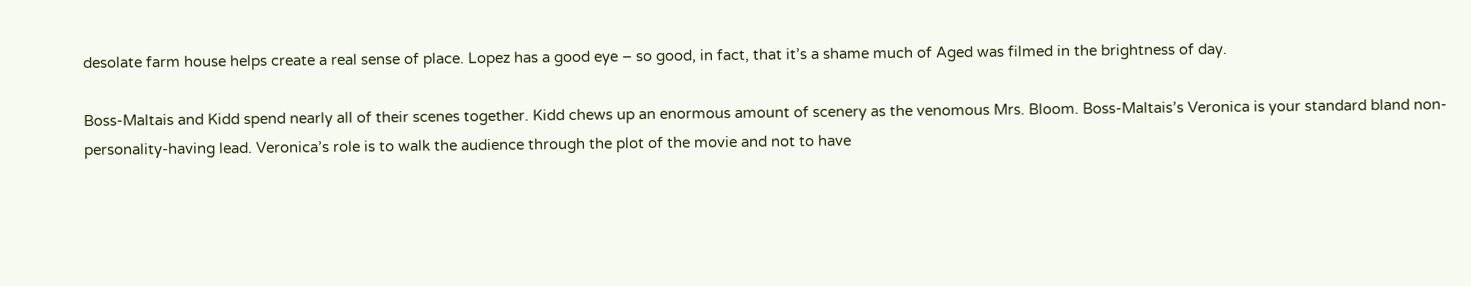desolate farm house helps create a real sense of place. Lopez has a good eye – so good, in fact, that it’s a shame much of Aged was filmed in the brightness of day.

Boss-Maltais and Kidd spend nearly all of their scenes together. Kidd chews up an enormous amount of scenery as the venomous Mrs. Bloom. Boss-Maltais’s Veronica is your standard bland non-personality-having lead. Veronica’s role is to walk the audience through the plot of the movie and not to have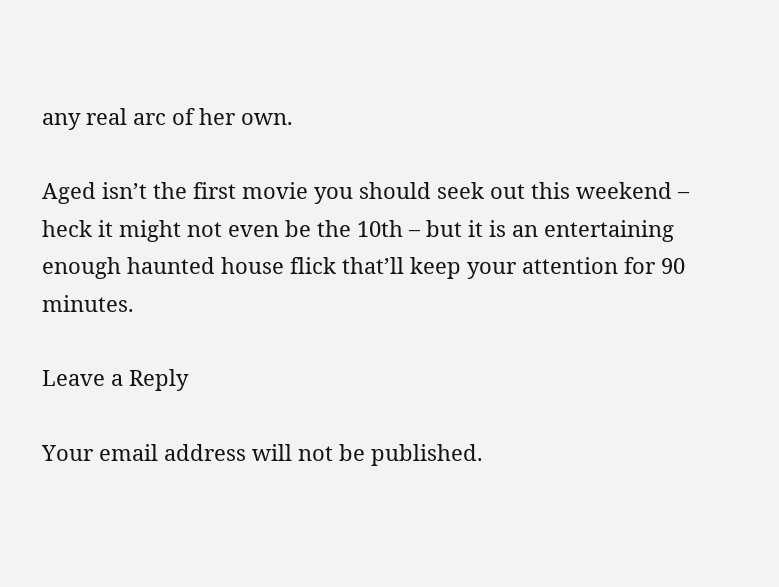any real arc of her own.

Aged isn’t the first movie you should seek out this weekend – heck it might not even be the 10th – but it is an entertaining enough haunted house flick that’ll keep your attention for 90 minutes.

Leave a Reply

Your email address will not be published.